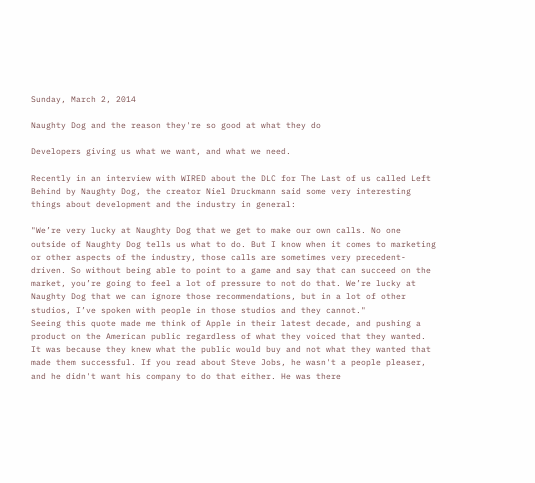Sunday, March 2, 2014

Naughty Dog and the reason they're so good at what they do

Developers giving us what we want, and what we need.

Recently in an interview with WIRED about the DLC for The Last of us called Left Behind by Naughty Dog, the creator Niel Druckmann said some very interesting things about development and the industry in general:

"We’re very lucky at Naughty Dog that we get to make our own calls. No one outside of Naughty Dog tells us what to do. But I know when it comes to marketing or other aspects of the industry, those calls are sometimes very precedent-driven. So without being able to point to a game and say that can succeed on the market, you’re going to feel a lot of pressure to not do that. We’re lucky at Naughty Dog that we can ignore those recommendations, but in a lot of other studios, I’ve spoken with people in those studios and they cannot."
Seeing this quote made me think of Apple in their latest decade, and pushing a product on the American public regardless of what they voiced that they wanted. It was because they knew what the public would buy and not what they wanted that made them successful. If you read about Steve Jobs, he wasn't a people pleaser, and he didn't want his company to do that either. He was there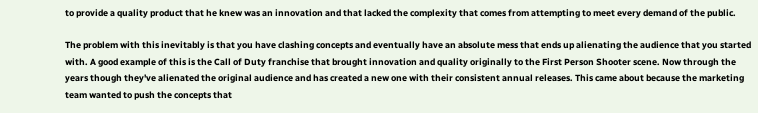to provide a quality product that he knew was an innovation and that lacked the complexity that comes from attempting to meet every demand of the public.

The problem with this inevitably is that you have clashing concepts and eventually have an absolute mess that ends up alienating the audience that you started with. A good example of this is the Call of Duty franchise that brought innovation and quality originally to the First Person Shooter scene. Now through the years though they've alienated the original audience and has created a new one with their consistent annual releases. This came about because the marketing team wanted to push the concepts that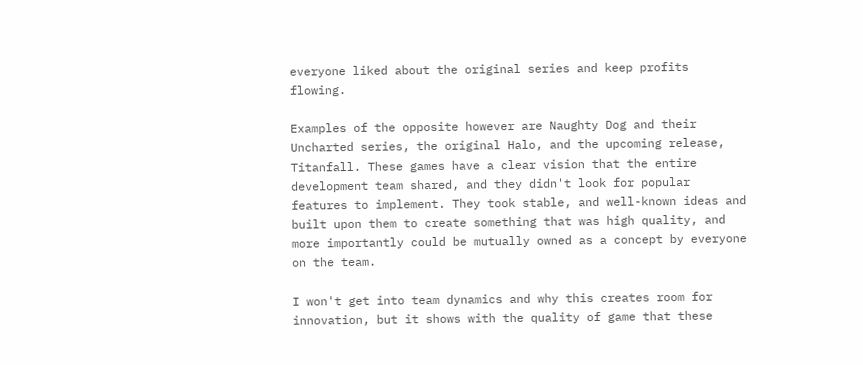everyone liked about the original series and keep profits flowing.

Examples of the opposite however are Naughty Dog and their Uncharted series, the original Halo, and the upcoming release, Titanfall. These games have a clear vision that the entire development team shared, and they didn't look for popular features to implement. They took stable, and well-known ideas and built upon them to create something that was high quality, and more importantly could be mutually owned as a concept by everyone on the team.

I won't get into team dynamics and why this creates room for innovation, but it shows with the quality of game that these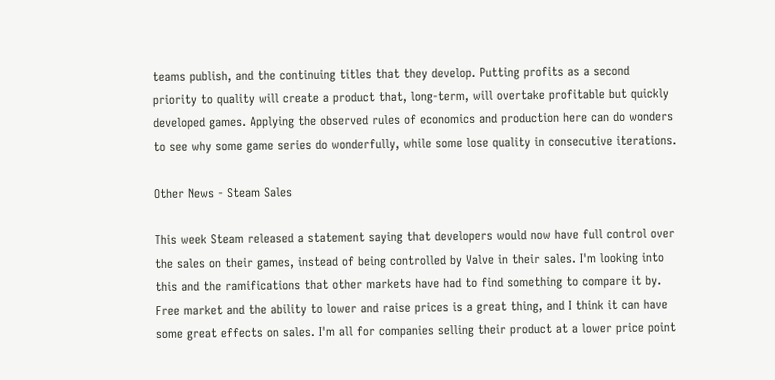teams publish, and the continuing titles that they develop. Putting profits as a second priority to quality will create a product that, long-term, will overtake profitable but quickly developed games. Applying the observed rules of economics and production here can do wonders to see why some game series do wonderfully, while some lose quality in consecutive iterations.

Other News - Steam Sales

This week Steam released a statement saying that developers would now have full control over the sales on their games, instead of being controlled by Valve in their sales. I'm looking into this and the ramifications that other markets have had to find something to compare it by. Free market and the ability to lower and raise prices is a great thing, and I think it can have some great effects on sales. I'm all for companies selling their product at a lower price point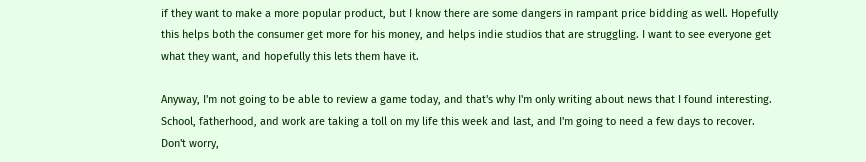if they want to make a more popular product, but I know there are some dangers in rampant price bidding as well. Hopefully this helps both the consumer get more for his money, and helps indie studios that are struggling. I want to see everyone get what they want, and hopefully this lets them have it.

Anyway, I'm not going to be able to review a game today, and that's why I'm only writing about news that I found interesting. School, fatherhood, and work are taking a toll on my life this week and last, and I'm going to need a few days to recover. Don't worry,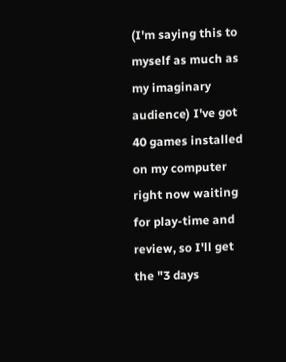(I'm saying this to myself as much as my imaginary audience) I've got 40 games installed on my computer right now waiting for play-time and review, so I'll get the "3 days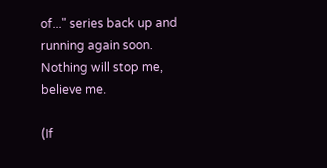of..." series back up and running again soon. Nothing will stop me, believe me.

(If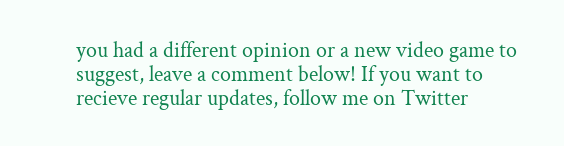you had a different opinion or a new video game to suggest, leave a comment below! If you want to recieve regular updates, follow me on Twitter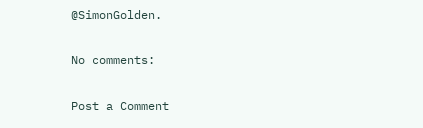@SimonGolden.

No comments:

Post a Comment